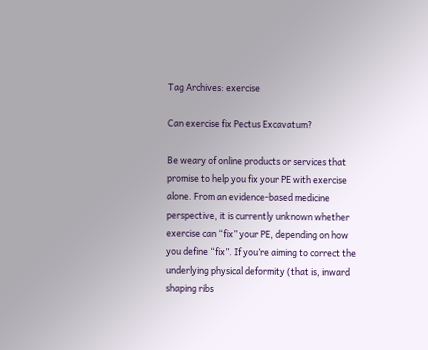Tag Archives: exercise

Can exercise fix Pectus Excavatum?

Be weary of online products or services that promise to help you fix your PE with exercise alone. From an evidence-based medicine perspective, it is currently unknown whether exercise can “fix” your PE, depending on how you define “fix”. If you’re aiming to correct the underlying physical deformity (that is, inward shaping ribs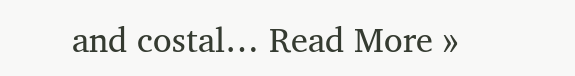and costal… Read More »